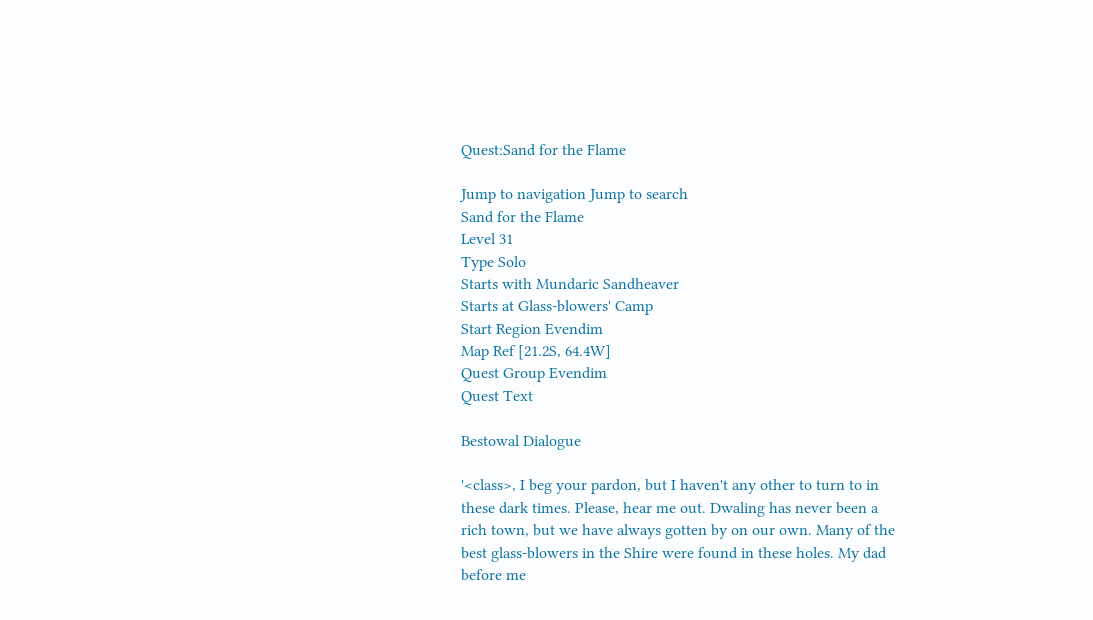Quest:Sand for the Flame

Jump to navigation Jump to search
Sand for the Flame
Level 31
Type Solo
Starts with Mundaric Sandheaver
Starts at Glass-blowers' Camp
Start Region Evendim
Map Ref [21.2S, 64.4W]
Quest Group Evendim
Quest Text

Bestowal Dialogue

'<class>, I beg your pardon, but I haven't any other to turn to in these dark times. Please, hear me out. Dwaling has never been a rich town, but we have always gotten by on our own. Many of the best glass-blowers in the Shire were found in these holes. My dad before me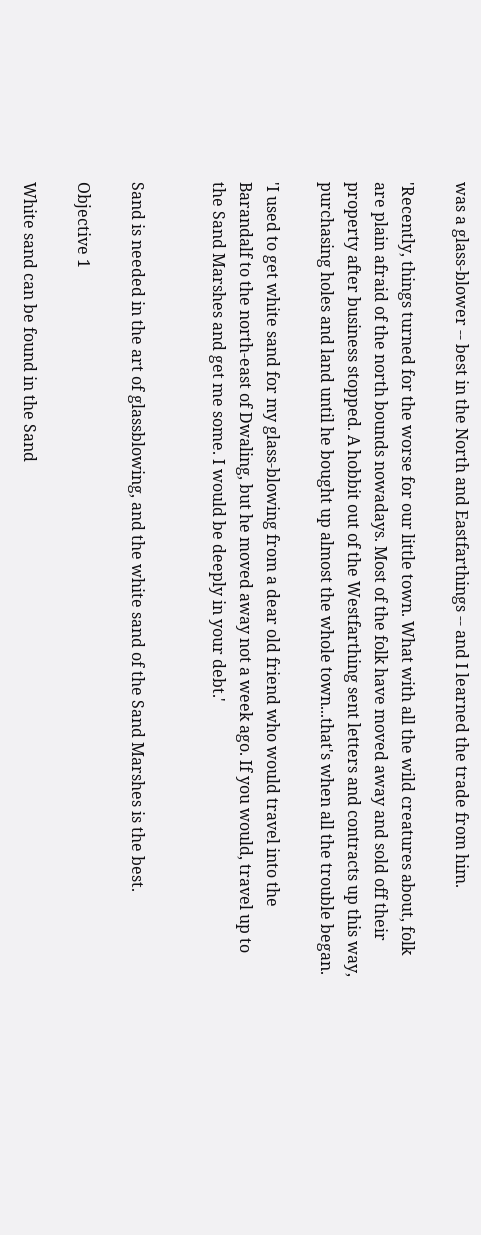was a glass-blower -- best in the North and Eastfarthings -- and I learned the trade from him.

'Recently, things turned for the worse for our little town. What with all the wild creatures about, folk are plain afraid of the north bounds nowadays. Most of the folk have moved away and sold off their property after business stopped. A hobbit out of the Westfarthing sent letters and contracts up this way, purchasing holes and land until he bought up almost the whole town...that's when all the trouble began.

'I used to get white sand for my glass-blowing from a dear old friend who would travel into the Barandalf to the north-east of Dwaling, but he moved away not a week ago. If you would, travel up to the Sand Marshes and get me some. I would be deeply in your debt.'


Sand is needed in the art of glassblowing, and the white sand of the Sand Marshes is the best.

Objective 1

White sand can be found in the Sand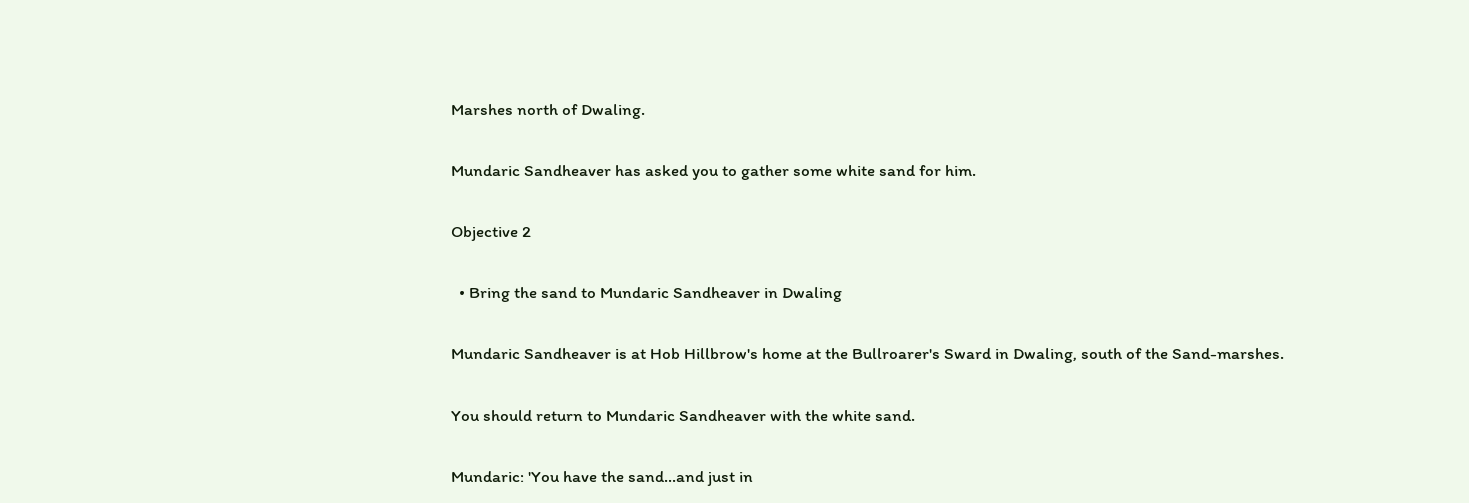Marshes north of Dwaling.

Mundaric Sandheaver has asked you to gather some white sand for him.

Objective 2

  • Bring the sand to Mundaric Sandheaver in Dwaling

Mundaric Sandheaver is at Hob Hillbrow's home at the Bullroarer's Sward in Dwaling, south of the Sand-marshes.

You should return to Mundaric Sandheaver with the white sand.

Mundaric: 'You have the sand...and just in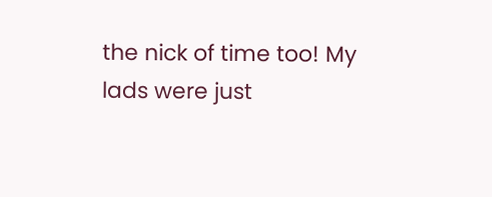the nick of time too! My lads were just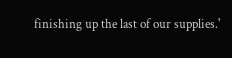finishing up the last of our supplies.'